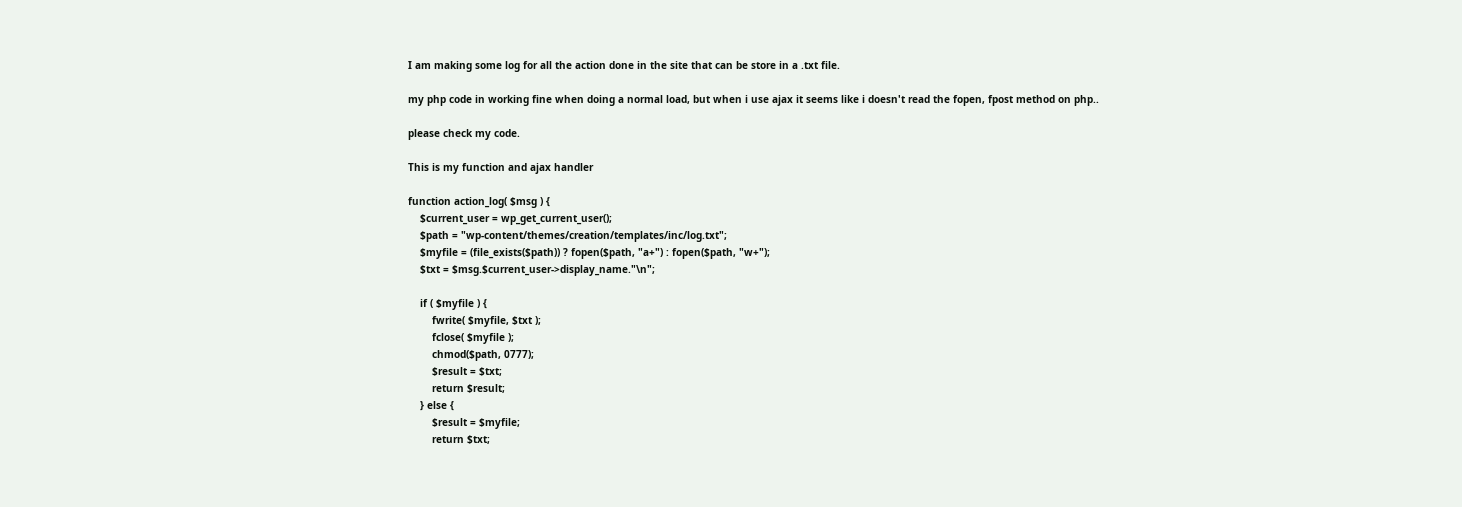I am making some log for all the action done in the site that can be store in a .txt file.

my php code in working fine when doing a normal load, but when i use ajax it seems like i doesn't read the fopen, fpost method on php..

please check my code.

This is my function and ajax handler

function action_log( $msg ) {
    $current_user = wp_get_current_user();
    $path = "wp-content/themes/creation/templates/inc/log.txt";
    $myfile = (file_exists($path)) ? fopen($path, "a+") : fopen($path, "w+");
    $txt = $msg.$current_user->display_name."\n";

    if ( $myfile ) {
        fwrite( $myfile, $txt );
        fclose( $myfile );
        chmod($path, 0777);
        $result = $txt;
        return $result;
    } else {
        $result = $myfile;
        return $txt;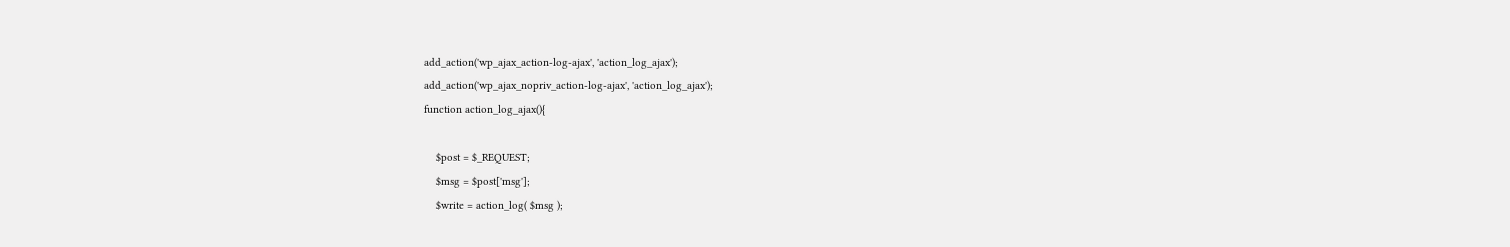add_action('wp_ajax_action-log-ajax', 'action_log_ajax');
add_action('wp_ajax_nopriv_action-log-ajax', 'action_log_ajax');
function action_log_ajax(){

    $post = $_REQUEST;
    $msg = $post['msg'];
    $write = action_log( $msg );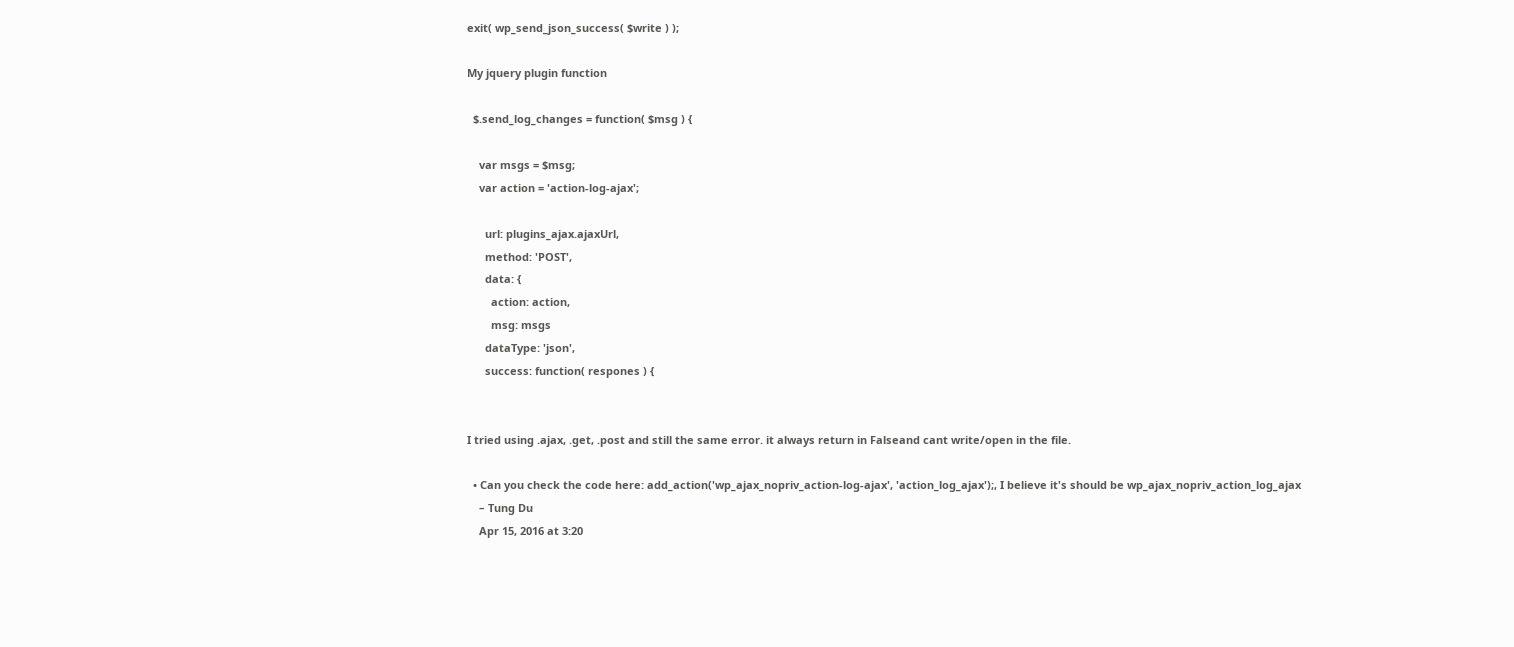exit( wp_send_json_success( $write ) );

My jquery plugin function

  $.send_log_changes = function( $msg ) {

    var msgs = $msg;
    var action = 'action-log-ajax';

      url: plugins_ajax.ajaxUrl,
      method: 'POST',
      data: {
        action: action,
        msg: msgs
      dataType: 'json',
      success: function( respones ) {


I tried using .ajax, .get, .post and still the same error. it always return in Falseand cant write/open in the file.

  • Can you check the code here: add_action('wp_ajax_nopriv_action-log-ajax', 'action_log_ajax');, I believe it's should be wp_ajax_nopriv_action_log_ajax
    – Tung Du
    Apr 15, 2016 at 3:20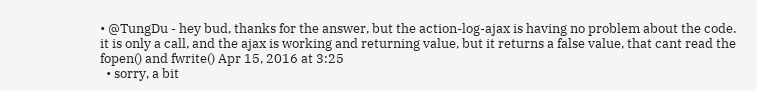• @TungDu - hey bud, thanks for the answer, but the action-log-ajax is having no problem about the code. it is only a call, and the ajax is working and returning value, but it returns a false value, that cant read the fopen() and fwrite() Apr 15, 2016 at 3:25
  • sorry, a bit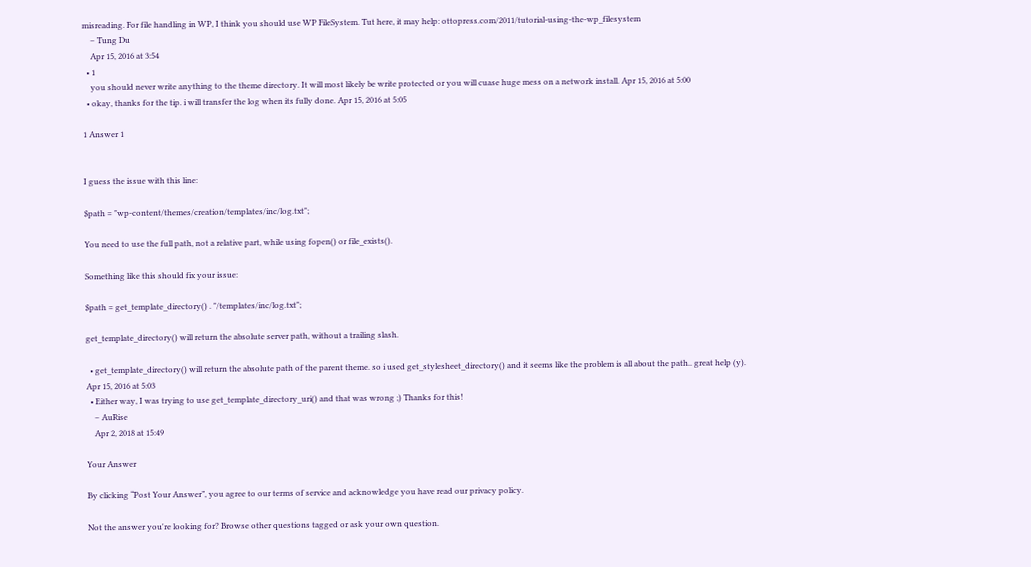misreading. For file handling in WP, I think you should use WP FileSystem. Tut here, it may help: ottopress.com/2011/tutorial-using-the-wp_filesystem
    – Tung Du
    Apr 15, 2016 at 3:54
  • 1
    you should never write anything to the theme directory. It will most likely be write protected or you will cuase huge mess on a network install. Apr 15, 2016 at 5:00
  • okay, thanks for the tip. i will transfer the log when its fully done. Apr 15, 2016 at 5:05

1 Answer 1


I guess the issue with this line:

$path = "wp-content/themes/creation/templates/inc/log.txt";

You need to use the full path, not a relative part, while using fopen() or file_exists().

Something like this should fix your issue:

$path = get_template_directory() . "/templates/inc/log.txt";

get_template_directory() will return the absolute server path, without a trailing slash.

  • get_template_directory() will return the absolute path of the parent theme. so i used get_stylesheet_directory() and it seems like the problem is all about the path.. great help (y). Apr 15, 2016 at 5:03
  • Either way, I was trying to use get_template_directory_uri() and that was wrong ;) Thanks for this!
    – AuRise
    Apr 2, 2018 at 15:49

Your Answer

By clicking “Post Your Answer”, you agree to our terms of service and acknowledge you have read our privacy policy.

Not the answer you're looking for? Browse other questions tagged or ask your own question.